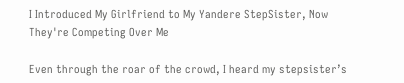I Introduced My Girlfriend to My Yandere StepSister, Now They're Competing Over Me

Even through the roar of the crowd, I heard my stepsister’s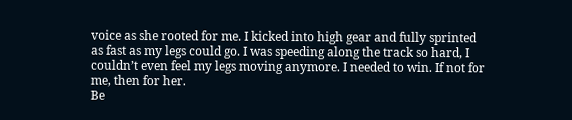voice as she rooted for me. I kicked into high gear and fully sprinted as fast as my legs could go. I was speeding along the track so hard, I couldn’t even feel my legs moving anymore. I needed to win. If not for me, then for her.
Be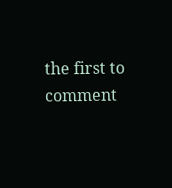the first to comment